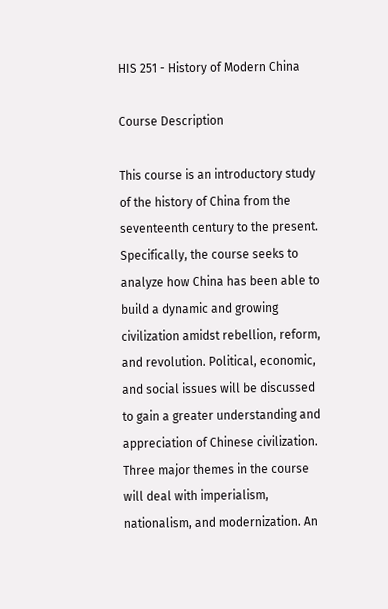HIS 251 - History of Modern China

Course Description

This course is an introductory study of the history of China from the seventeenth century to the present. Specifically, the course seeks to analyze how China has been able to build a dynamic and growing civilization amidst rebellion, reform, and revolution. Political, economic, and social issues will be discussed to gain a greater understanding and appreciation of Chinese civilization. Three major themes in the course will deal with imperialism, nationalism, and modernization. An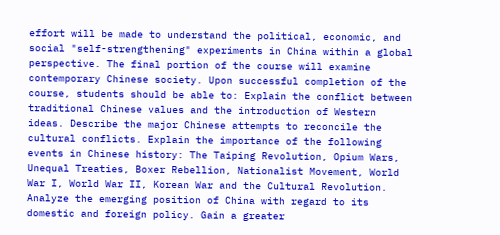effort will be made to understand the political, economic, and social "self-strengthening" experiments in China within a global perspective. The final portion of the course will examine contemporary Chinese society. Upon successful completion of the course, students should be able to: Explain the conflict between traditional Chinese values and the introduction of Western ideas. Describe the major Chinese attempts to reconcile the cultural conflicts. Explain the importance of the following events in Chinese history: The Taiping Revolution, Opium Wars, Unequal Treaties, Boxer Rebellion, Nationalist Movement, World War I, World War II, Korean War and the Cultural Revolution. Analyze the emerging position of China with regard to its domestic and foreign policy. Gain a greater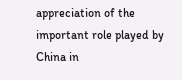appreciation of the important role played by China in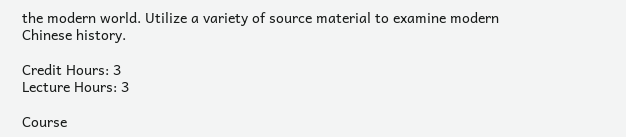the modern world. Utilize a variety of source material to examine modern Chinese history.

Credit Hours: 3
Lecture Hours: 3

Course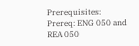Prerequisites: Prereq: ENG 050 and REA 050